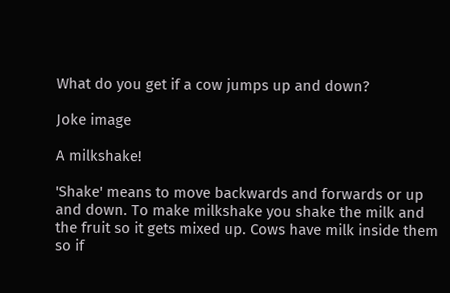What do you get if a cow jumps up and down?

Joke image

A milkshake!

'Shake' means to move backwards and forwards or up and down. To make milkshake you shake the milk and the fruit so it gets mixed up. Cows have milk inside them so if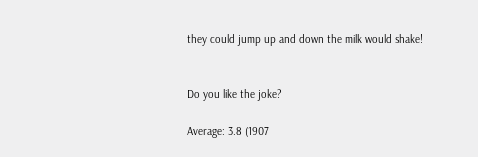they could jump up and down the milk would shake!


Do you like the joke?

Average: 3.8 (1907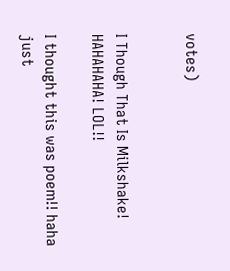votes)


I Though That Is Milkshake! HAHAHAHA! LOL!!

I thought this was poem!! haha just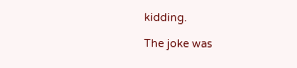kidding.

The joke was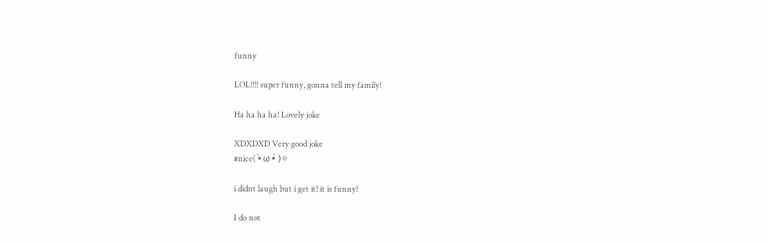funny

LOL!!!! super funny, gonna tell my family!

Ha ha ha ha! Lovely joke

XDXDXD Very good joke
#nice( •̀ ω •́ )✧

i didnt laugh but i get it! it is funny!

I do not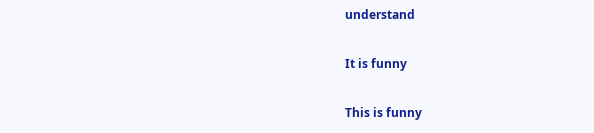understand

It is funny

This is funny